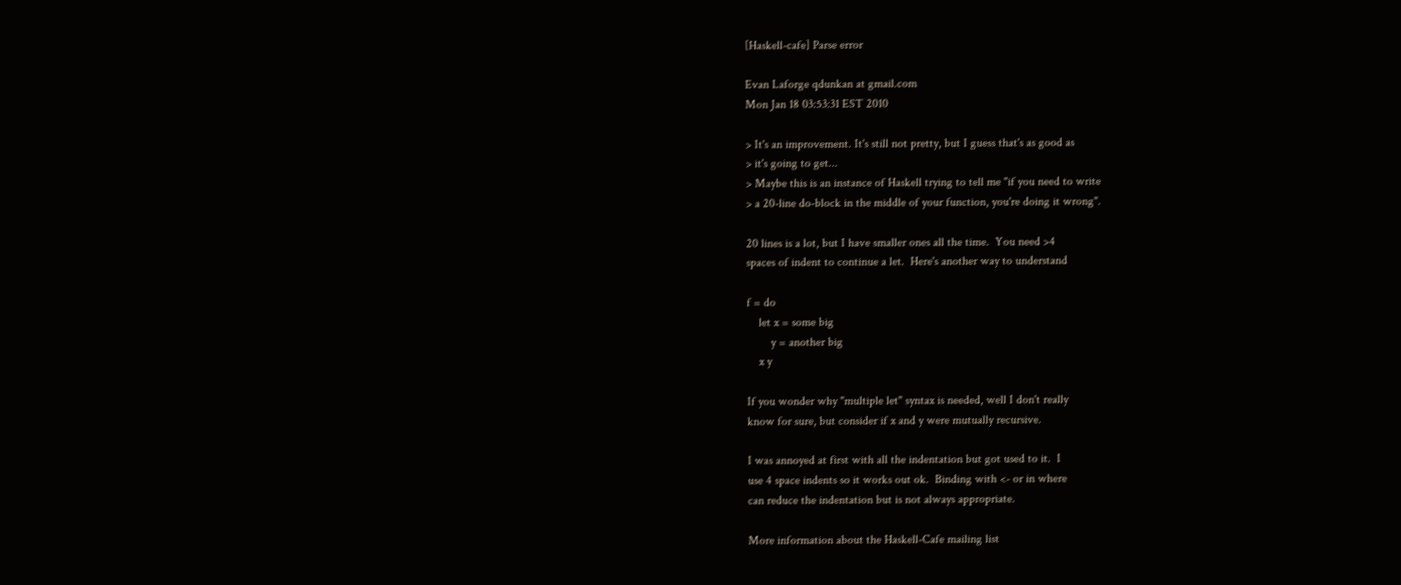[Haskell-cafe] Parse error

Evan Laforge qdunkan at gmail.com
Mon Jan 18 03:53:31 EST 2010

> It's an improvement. It's still not pretty, but I guess that's as good as
> it's going to get...
> Maybe this is an instance of Haskell trying to tell me "if you need to write
> a 20-line do-block in the middle of your function, you're doing it wrong".

20 lines is a lot, but I have smaller ones all the time.  You need >4
spaces of indent to continue a let.  Here's another way to understand

f = do
    let x = some big
        y = another big
    x y

If you wonder why "multiple let" syntax is needed, well I don't really
know for sure, but consider if x and y were mutually recursive.

I was annoyed at first with all the indentation but got used to it.  I
use 4 space indents so it works out ok.  Binding with <- or in where
can reduce the indentation but is not always appropriate.

More information about the Haskell-Cafe mailing list